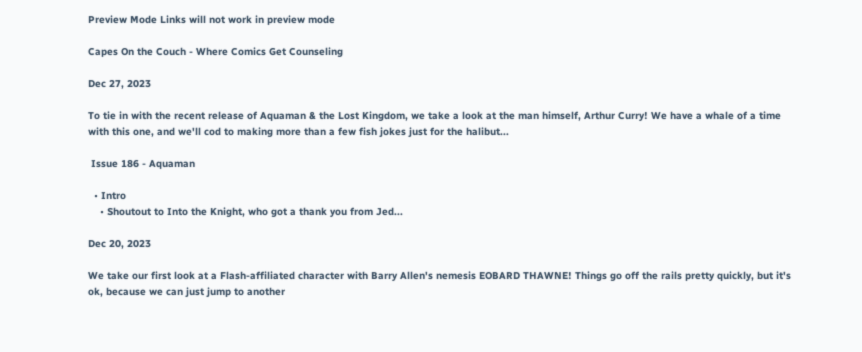Preview Mode Links will not work in preview mode

Capes On the Couch - Where Comics Get Counseling

Dec 27, 2023

To tie in with the recent release of Aquaman & the Lost Kingdom, we take a look at the man himself, Arthur Curry! We have a whale of a time with this one, and we'll cod to making more than a few fish jokes just for the halibut...

 Issue 186 - Aquaman

  • Intro
    • Shoutout to Into the Knight, who got a thank you from Jed...

Dec 20, 2023

We take our first look at a Flash-affiliated character with Barry Allen's nemesis EOBARD THAWNE! Things go off the rails pretty quickly, but it's ok, because we can just jump to another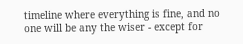timeline where everything is fine, and no one will be any the wiser - except for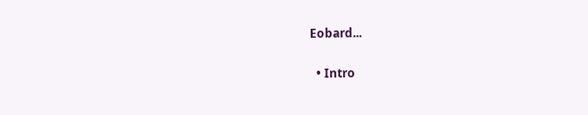Eobard...

  • Intro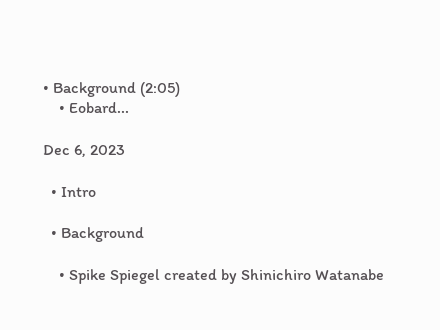• Background (2:05)
    • Eobard...

Dec 6, 2023

  • Intro

  • Background

    • Spike Spiegel created by Shinichiro Watanabe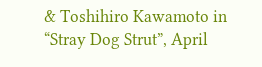& Toshihiro Kawamoto in “Stray Dog Strut”, April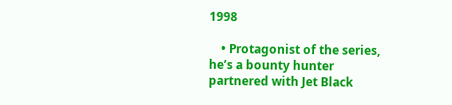1998

    • Protagonist of the series, he’s a bounty hunter partnered with Jet Black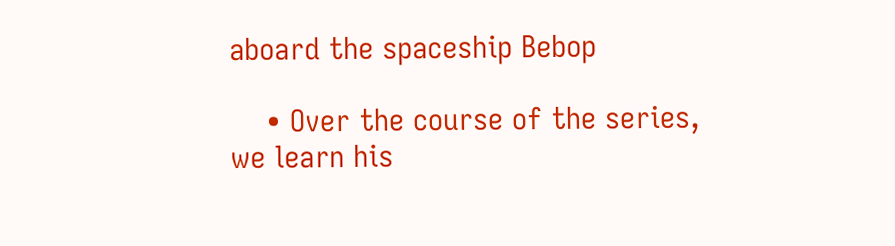aboard the spaceship Bebop

    • Over the course of the series, we learn his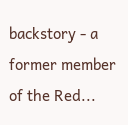backstory - a former member of the Red...